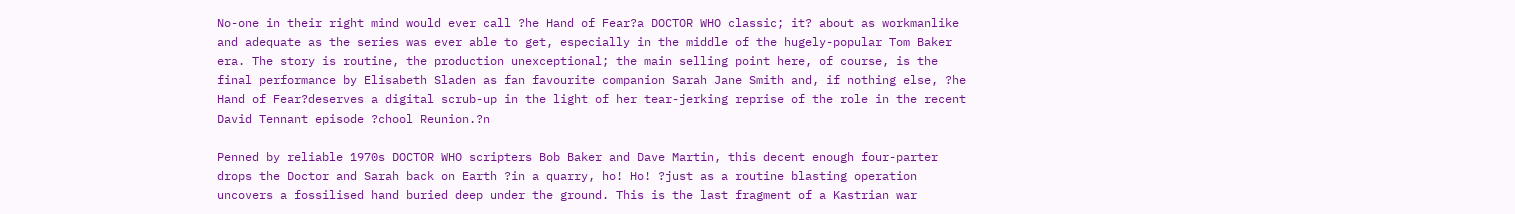No-one in their right mind would ever call ?he Hand of Fear?a DOCTOR WHO classic; it? about as workmanlike and adequate as the series was ever able to get, especially in the middle of the hugely-popular Tom Baker era. The story is routine, the production unexceptional; the main selling point here, of course, is the final performance by Elisabeth Sladen as fan favourite companion Sarah Jane Smith and, if nothing else, ?he Hand of Fear?deserves a digital scrub-up in the light of her tear-jerking reprise of the role in the recent David Tennant episode ?chool Reunion.?n

Penned by reliable 1970s DOCTOR WHO scripters Bob Baker and Dave Martin, this decent enough four-parter drops the Doctor and Sarah back on Earth ?in a quarry, ho! Ho! ?just as a routine blasting operation uncovers a fossilised hand buried deep under the ground. This is the last fragment of a Kastrian war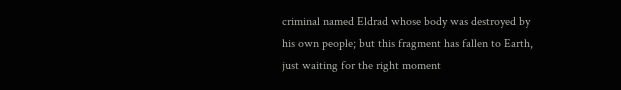criminal named Eldrad whose body was destroyed by his own people; but this fragment has fallen to Earth, just waiting for the right moment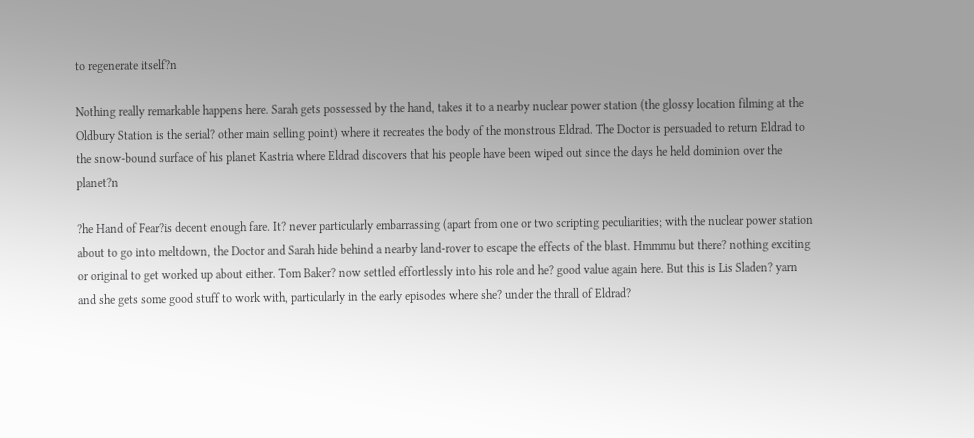to regenerate itself?n

Nothing really remarkable happens here. Sarah gets possessed by the hand, takes it to a nearby nuclear power station (the glossy location filming at the Oldbury Station is the serial? other main selling point) where it recreates the body of the monstrous Eldrad. The Doctor is persuaded to return Eldrad to the snow-bound surface of his planet Kastria where Eldrad discovers that his people have been wiped out since the days he held dominion over the planet?n

?he Hand of Fear?is decent enough fare. It? never particularly embarrassing (apart from one or two scripting peculiarities; with the nuclear power station about to go into meltdown, the Doctor and Sarah hide behind a nearby land-rover to escape the effects of the blast. Hmmmu but there? nothing exciting or original to get worked up about either. Tom Baker? now settled effortlessly into his role and he? good value again here. But this is Lis Sladen? yarn and she gets some good stuff to work with, particularly in the early episodes where she? under the thrall of Eldrad?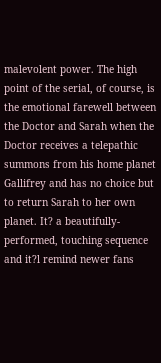malevolent power. The high point of the serial, of course, is the emotional farewell between the Doctor and Sarah when the Doctor receives a telepathic summons from his home planet Gallifrey and has no choice but to return Sarah to her own planet. It? a beautifully-performed, touching sequence and it?l remind newer fans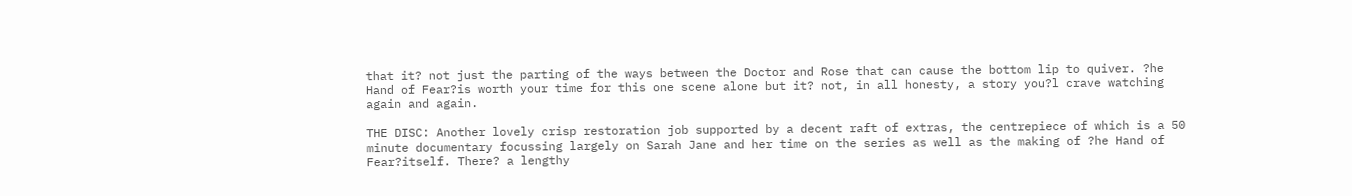that it? not just the parting of the ways between the Doctor and Rose that can cause the bottom lip to quiver. ?he Hand of Fear?is worth your time for this one scene alone but it? not, in all honesty, a story you?l crave watching again and again.

THE DISC: Another lovely crisp restoration job supported by a decent raft of extras, the centrepiece of which is a 50 minute documentary focussing largely on Sarah Jane and her time on the series as well as the making of ?he Hand of Fear?itself. There? a lengthy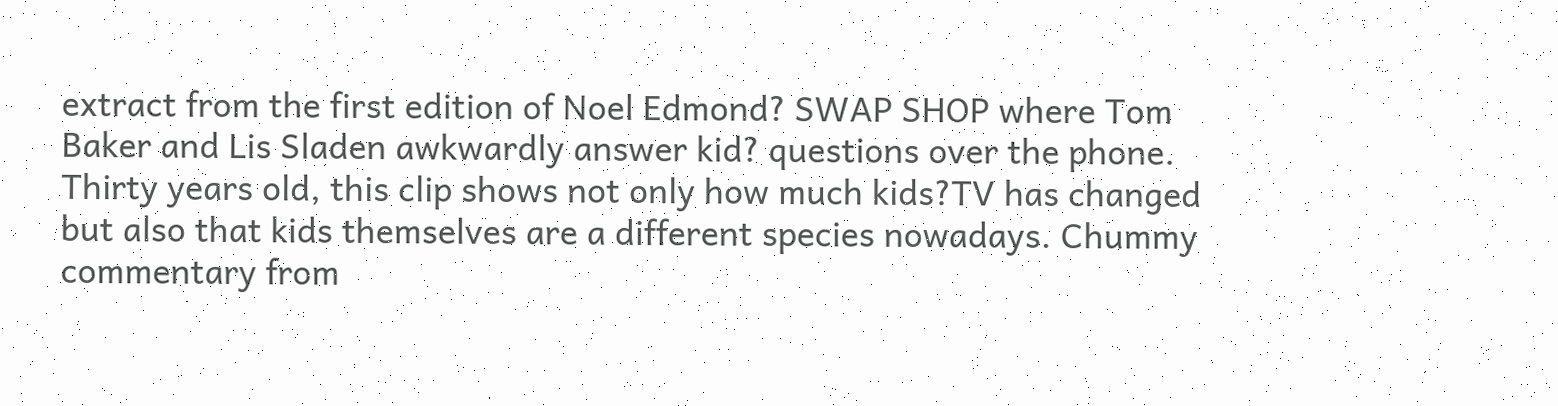extract from the first edition of Noel Edmond? SWAP SHOP where Tom Baker and Lis Sladen awkwardly answer kid? questions over the phone. Thirty years old, this clip shows not only how much kids?TV has changed but also that kids themselves are a different species nowadays. Chummy commentary from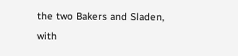the two Bakers and Sladen, with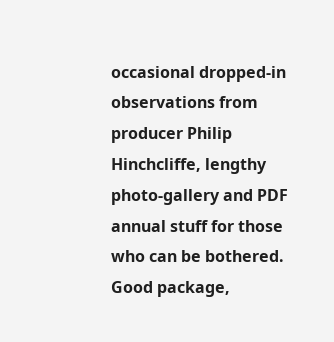occasional dropped-in observations from producer Philip Hinchcliffe, lengthy photo-gallery and PDF annual stuff for those who can be bothered. Good package,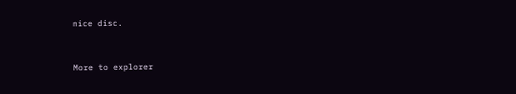nice disc.


More to explorer